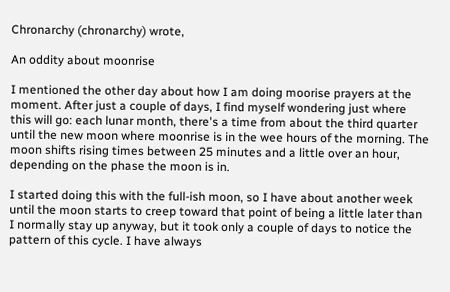Chronarchy (chronarchy) wrote,

An oddity about moonrise

I mentioned the other day about how I am doing moorise prayers at the moment. After just a couple of days, I find myself wondering just where this will go: each lunar month, there's a time from about the third quarter until the new moon where moonrise is in the wee hours of the morning. The moon shifts rising times between 25 minutes and a little over an hour, depending on the phase the moon is in.

I started doing this with the full-ish moon, so I have about another week until the moon starts to creep toward that point of being a little later than I normally stay up anyway, but it took only a couple of days to notice the pattern of this cycle. I have always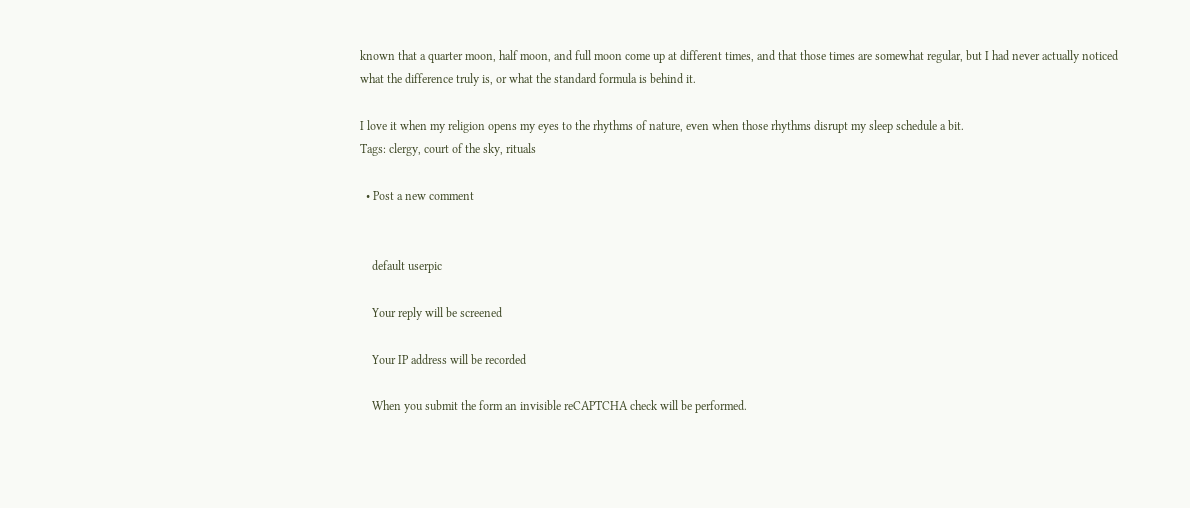known that a quarter moon, half moon, and full moon come up at different times, and that those times are somewhat regular, but I had never actually noticed what the difference truly is, or what the standard formula is behind it.

I love it when my religion opens my eyes to the rhythms of nature, even when those rhythms disrupt my sleep schedule a bit.
Tags: clergy, court of the sky, rituals

  • Post a new comment


    default userpic

    Your reply will be screened

    Your IP address will be recorded

    When you submit the form an invisible reCAPTCHA check will be performed.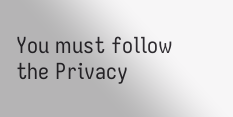You must follow the Privacy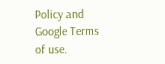Policy and Google Terms of use.